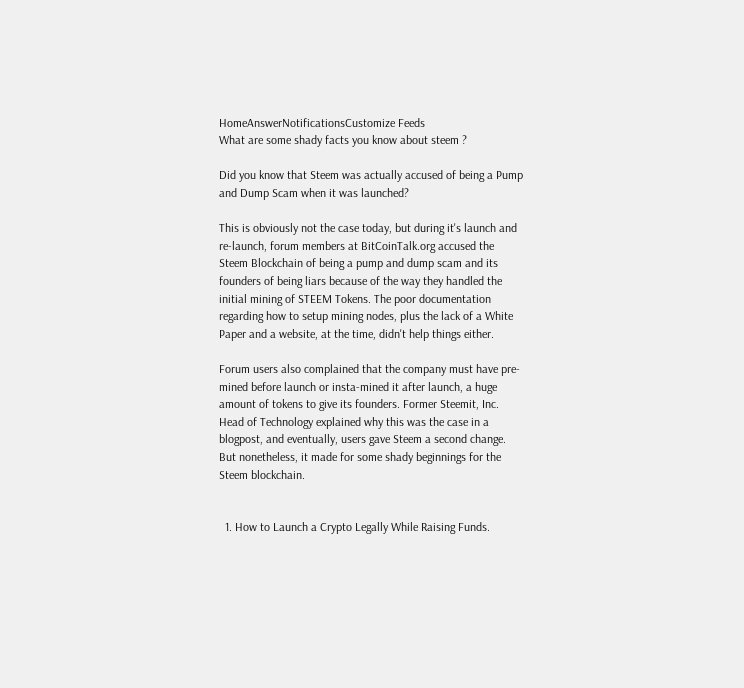HomeAnswerNotificationsCustomize Feeds
What are some shady facts you know about steem ?

Did you know that Steem was actually accused of being a Pump and Dump Scam when it was launched?

This is obviously not the case today, but during it's launch and re-launch, forum members at BitCoinTalk.org accused the Steem Blockchain of being a pump and dump scam and its founders of being liars because of the way they handled the initial mining of STEEM Tokens. The poor documentation regarding how to setup mining nodes, plus the lack of a White Paper and a website, at the time, didn't help things either.

Forum users also complained that the company must have pre-mined before launch or insta-mined it after launch, a huge amount of tokens to give its founders. Former Steemit, Inc. Head of Technology explained why this was the case in a blogpost, and eventually, users gave Steem a second change. But nonetheless, it made for some shady beginnings for the Steem blockchain.


  1. How to Launch a Crypto Legally While Raising Funds.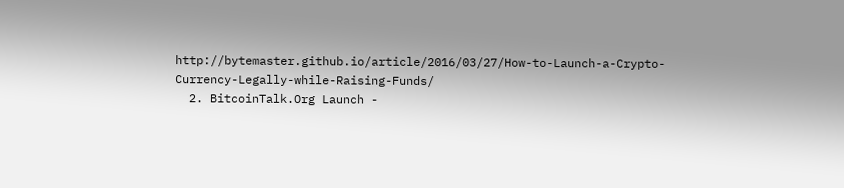http://bytemaster.github.io/article/2016/03/27/How-to-Launch-a-Crypto-Currency-Legally-while-Raising-Funds/
  2. BitcoinTalk.Org Launch -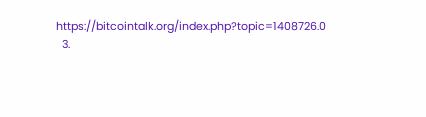https://bitcointalk.org/index.php?topic=1408726.0
  3.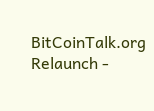BitCoinTalk.org Relaunch -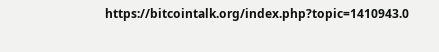https://bitcointalk.org/index.php?topic=1410943.0